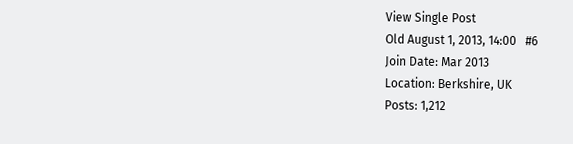View Single Post
Old August 1, 2013, 14:00   #6
Join Date: Mar 2013
Location: Berkshire, UK
Posts: 1,212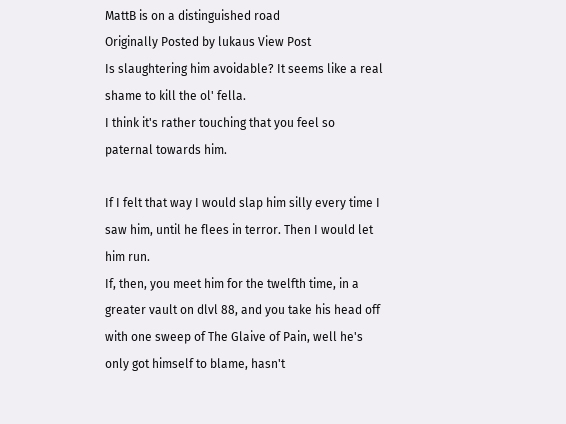MattB is on a distinguished road
Originally Posted by lukaus View Post
Is slaughtering him avoidable? It seems like a real shame to kill the ol' fella.
I think it's rather touching that you feel so paternal towards him.

If I felt that way I would slap him silly every time I saw him, until he flees in terror. Then I would let him run.
If, then, you meet him for the twelfth time, in a greater vault on dlvl 88, and you take his head off with one sweep of The Glaive of Pain, well he's only got himself to blame, hasn't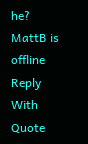he?
MattB is offline   Reply With Quote